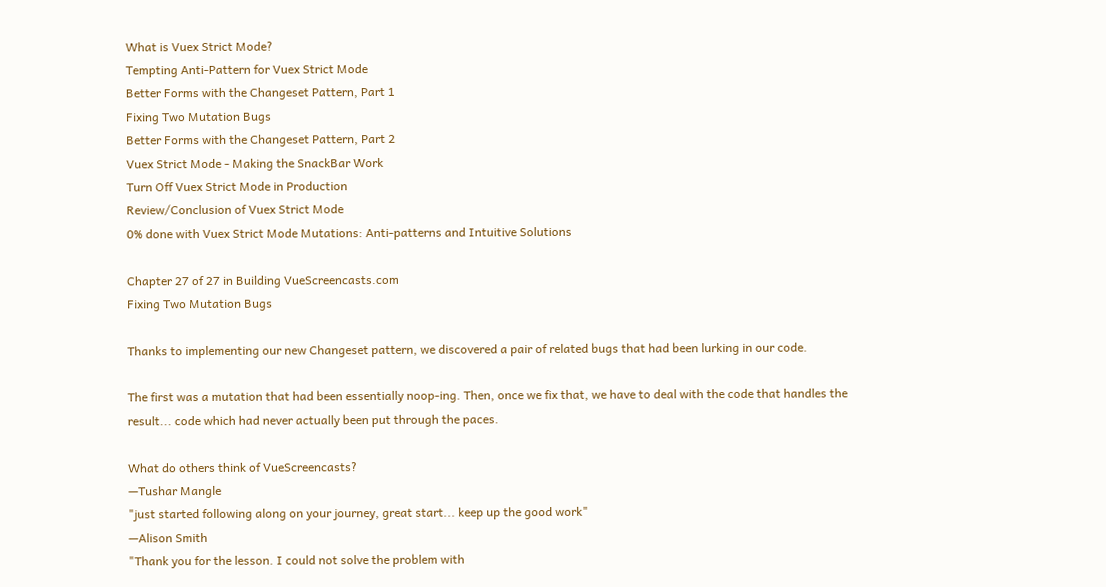What is Vuex Strict Mode?
Tempting Anti-Pattern for Vuex Strict Mode
Better Forms with the Changeset Pattern, Part 1
Fixing Two Mutation Bugs
Better Forms with the Changeset Pattern, Part 2
Vuex Strict Mode - Making the SnackBar Work
Turn Off Vuex Strict Mode in Production
Review/Conclusion of Vuex Strict Mode
0% done with Vuex Strict Mode Mutations: Anti-patterns and Intuitive Solutions

Chapter 27 of 27 in Building VueScreencasts.com
Fixing Two Mutation Bugs

Thanks to implementing our new Changeset pattern, we discovered a pair of related bugs that had been lurking in our code.

The first was a mutation that had been essentially noop-ing. Then, once we fix that, we have to deal with the code that handles the result... code which had never actually been put through the paces.

What do others think of VueScreencasts?
—Tushar Mangle
"just started following along on your journey, great start... keep up the good work"
—Alison Smith
"Thank you for the lesson. I could not solve the problem with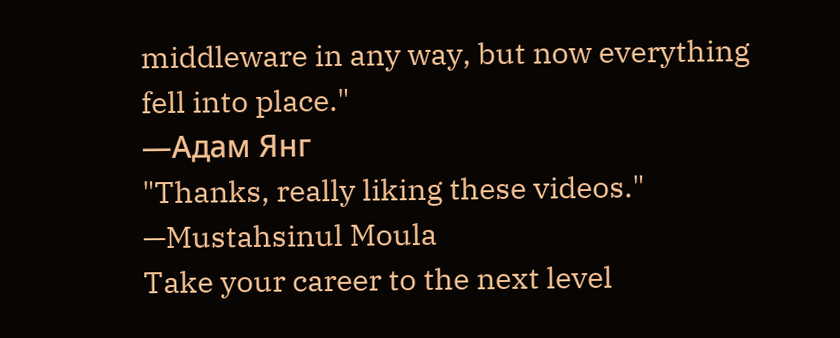middleware in any way, but now everything fell into place."
—Адам Янг
"Thanks, really liking these videos."
—Mustahsinul Moula
Take your career to the next level